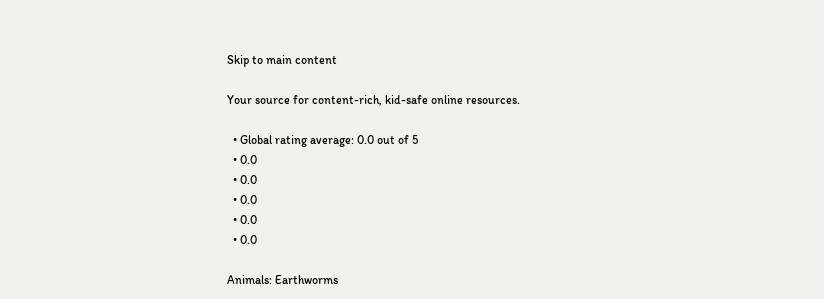Skip to main content

Your source for content-rich, kid-safe online resources.

  • Global rating average: 0.0 out of 5
  • 0.0
  • 0.0
  • 0.0
  • 0.0
  • 0.0

Animals: Earthworms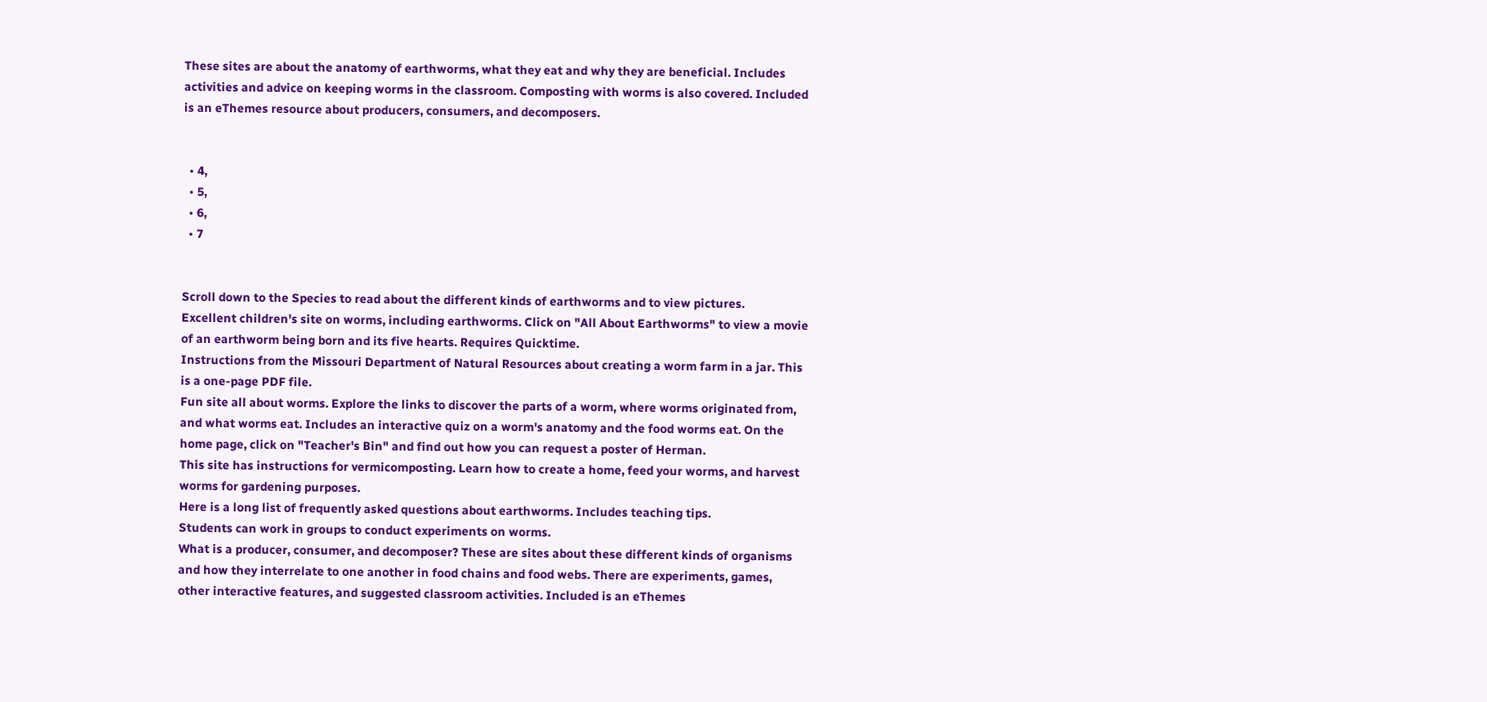These sites are about the anatomy of earthworms, what they eat and why they are beneficial. Includes activities and advice on keeping worms in the classroom. Composting with worms is also covered. Included is an eThemes resource about producers, consumers, and decomposers.


  • 4,
  • 5,
  • 6,
  • 7


Scroll down to the Species to read about the different kinds of earthworms and to view pictures.
Excellent children's site on worms, including earthworms. Click on "All About Earthworms" to view a movie of an earthworm being born and its five hearts. Requires Quicktime.
Instructions from the Missouri Department of Natural Resources about creating a worm farm in a jar. This is a one-page PDF file.
Fun site all about worms. Explore the links to discover the parts of a worm, where worms originated from, and what worms eat. Includes an interactive quiz on a worm's anatomy and the food worms eat. On the home page, click on "Teacher's Bin" and find out how you can request a poster of Herman.
This site has instructions for vermicomposting. Learn how to create a home, feed your worms, and harvest worms for gardening purposes.
Here is a long list of frequently asked questions about earthworms. Includes teaching tips.
Students can work in groups to conduct experiments on worms.
What is a producer, consumer, and decomposer? These are sites about these different kinds of organisms and how they interrelate to one another in food chains and food webs. There are experiments, games, other interactive features, and suggested classroom activities. Included is an eThemes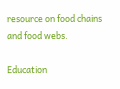resource on food chains and food webs.

Education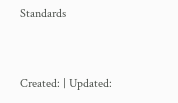Standards


Created: | Updated: